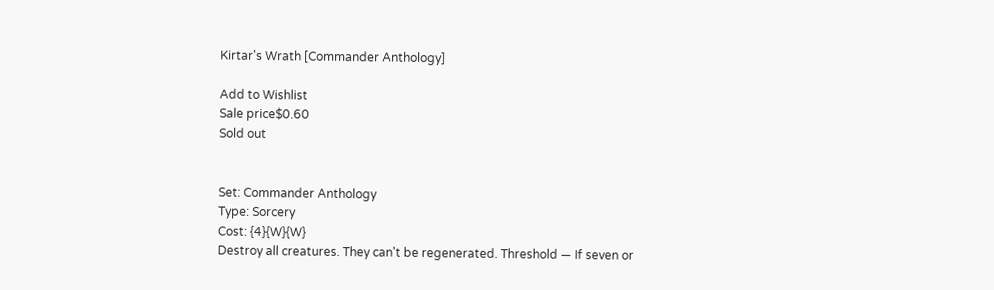Kirtar's Wrath [Commander Anthology]

Add to Wishlist
Sale price$0.60
Sold out


Set: Commander Anthology
Type: Sorcery
Cost: {4}{W}{W}
Destroy all creatures. They can't be regenerated. Threshold — If seven or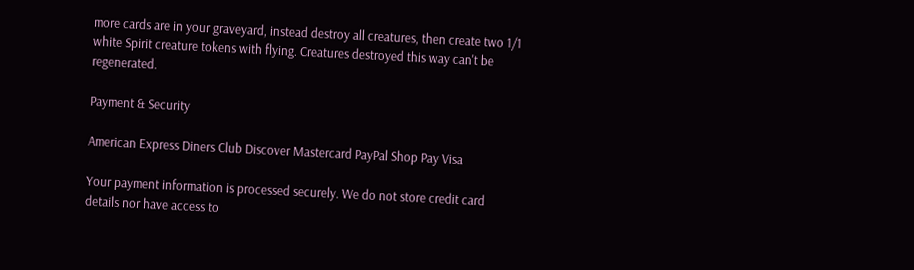more cards are in your graveyard, instead destroy all creatures, then create two 1/1 white Spirit creature tokens with flying. Creatures destroyed this way can't be regenerated.

Payment & Security

American Express Diners Club Discover Mastercard PayPal Shop Pay Visa

Your payment information is processed securely. We do not store credit card details nor have access to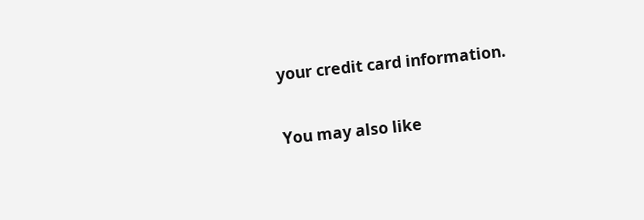your credit card information.

You may also like